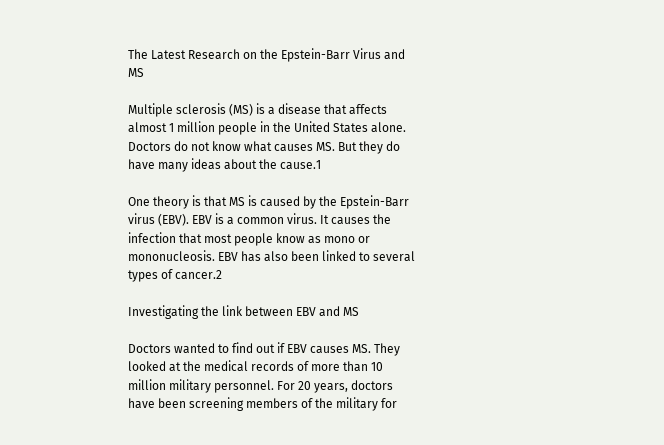The Latest Research on the Epstein-Barr Virus and MS

Multiple sclerosis (MS) is a disease that affects almost 1 million people in the United States alone. Doctors do not know what causes MS. But they do have many ideas about the cause.1

One theory is that MS is caused by the Epstein-Barr virus (EBV). EBV is a common virus. It causes the infection that most people know as mono or mononucleosis. EBV has also been linked to several types of cancer.2

Investigating the link between EBV and MS

Doctors wanted to find out if EBV causes MS. They looked at the medical records of more than 10 million military personnel. For 20 years, doctors have been screening members of the military for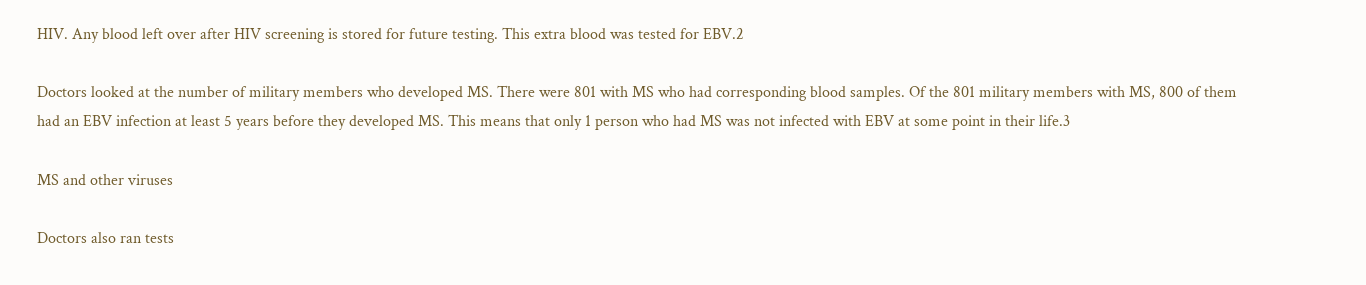HIV. Any blood left over after HIV screening is stored for future testing. This extra blood was tested for EBV.2

Doctors looked at the number of military members who developed MS. There were 801 with MS who had corresponding blood samples. Of the 801 military members with MS, 800 of them had an EBV infection at least 5 years before they developed MS. This means that only 1 person who had MS was not infected with EBV at some point in their life.3

MS and other viruses

Doctors also ran tests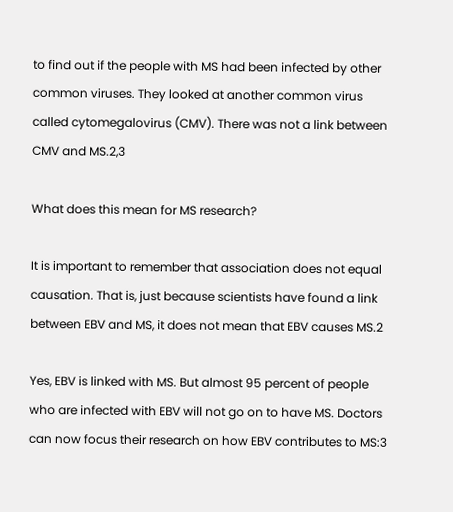to find out if the people with MS had been infected by other common viruses. They looked at another common virus called cytomegalovirus (CMV). There was not a link between CMV and MS.2,3

What does this mean for MS research?

It is important to remember that association does not equal causation. That is, just because scientists have found a link between EBV and MS, it does not mean that EBV causes MS.2

Yes, EBV is linked with MS. But almost 95 percent of people who are infected with EBV will not go on to have MS. Doctors can now focus their research on how EBV contributes to MS:3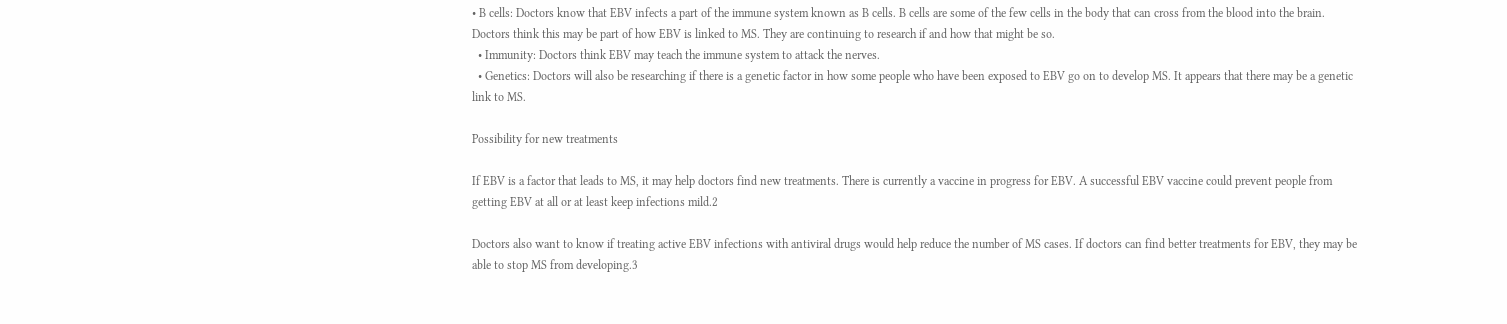• B cells: Doctors know that EBV infects a part of the immune system known as B cells. B cells are some of the few cells in the body that can cross from the blood into the brain. Doctors think this may be part of how EBV is linked to MS. They are continuing to research if and how that might be so.
  • Immunity: Doctors think EBV may teach the immune system to attack the nerves.
  • Genetics: Doctors will also be researching if there is a genetic factor in how some people who have been exposed to EBV go on to develop MS. It appears that there may be a genetic link to MS.

Possibility for new treatments

If EBV is a factor that leads to MS, it may help doctors find new treatments. There is currently a vaccine in progress for EBV. A successful EBV vaccine could prevent people from getting EBV at all or at least keep infections mild.2

Doctors also want to know if treating active EBV infections with antiviral drugs would help reduce the number of MS cases. If doctors can find better treatments for EBV, they may be able to stop MS from developing.3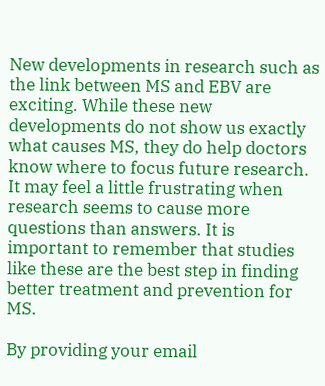New developments in research such as the link between MS and EBV are exciting. While these new developments do not show us exactly what causes MS, they do help doctors know where to focus future research. It may feel a little frustrating when research seems to cause more questions than answers. It is important to remember that studies like these are the best step in finding better treatment and prevention for MS.

By providing your email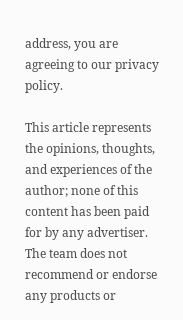address, you are agreeing to our privacy policy.

This article represents the opinions, thoughts, and experiences of the author; none of this content has been paid for by any advertiser. The team does not recommend or endorse any products or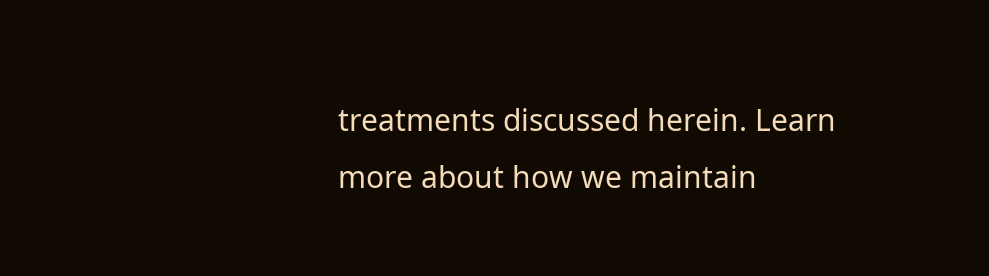treatments discussed herein. Learn more about how we maintain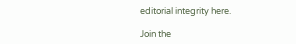editorial integrity here.

Join the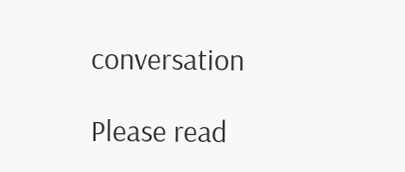conversation

Please read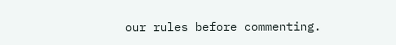our rules before commenting.